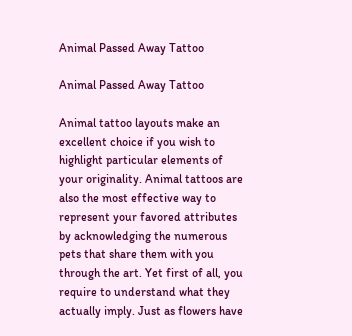Animal Passed Away Tattoo

Animal Passed Away Tattoo

Animal tattoo layouts make an excellent choice if you wish to highlight particular elements of your originality. Animal tattoos are also the most effective way to represent your favored attributes by acknowledging the numerous pets that share them with you through the art. Yet first of all, you require to understand what they actually imply. Just as flowers have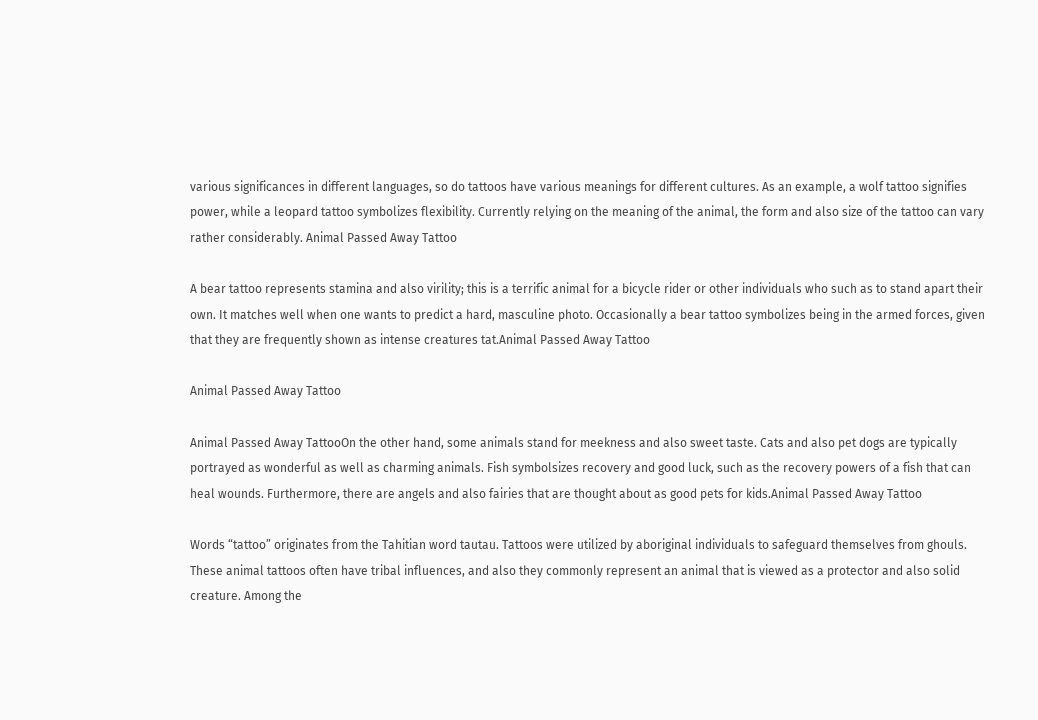various significances in different languages, so do tattoos have various meanings for different cultures. As an example, a wolf tattoo signifies power, while a leopard tattoo symbolizes flexibility. Currently relying on the meaning of the animal, the form and also size of the tattoo can vary rather considerably. Animal Passed Away Tattoo

A bear tattoo represents stamina and also virility; this is a terrific animal for a bicycle rider or other individuals who such as to stand apart their own. It matches well when one wants to predict a hard, masculine photo. Occasionally a bear tattoo symbolizes being in the armed forces, given that they are frequently shown as intense creatures tat.Animal Passed Away Tattoo

Animal Passed Away Tattoo

Animal Passed Away TattooOn the other hand, some animals stand for meekness and also sweet taste. Cats and also pet dogs are typically portrayed as wonderful as well as charming animals. Fish symbolsizes recovery and good luck, such as the recovery powers of a fish that can heal wounds. Furthermore, there are angels and also fairies that are thought about as good pets for kids.Animal Passed Away Tattoo

Words “tattoo” originates from the Tahitian word tautau. Tattoos were utilized by aboriginal individuals to safeguard themselves from ghouls. These animal tattoos often have tribal influences, and also they commonly represent an animal that is viewed as a protector and also solid creature. Among the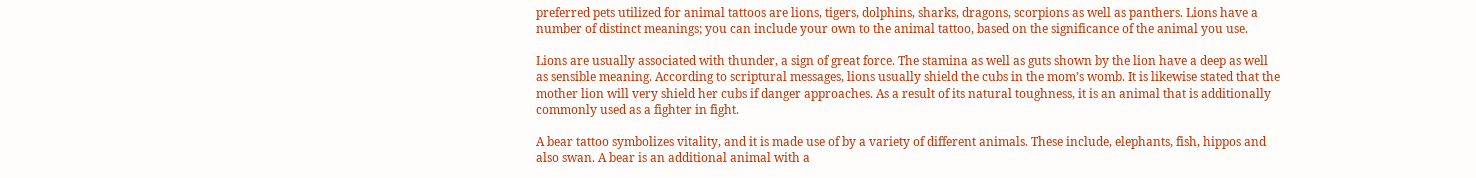preferred pets utilized for animal tattoos are lions, tigers, dolphins, sharks, dragons, scorpions as well as panthers. Lions have a number of distinct meanings; you can include your own to the animal tattoo, based on the significance of the animal you use.

Lions are usually associated with thunder, a sign of great force. The stamina as well as guts shown by the lion have a deep as well as sensible meaning. According to scriptural messages, lions usually shield the cubs in the mom’s womb. It is likewise stated that the mother lion will very shield her cubs if danger approaches. As a result of its natural toughness, it is an animal that is additionally commonly used as a fighter in fight.

A bear tattoo symbolizes vitality, and it is made use of by a variety of different animals. These include, elephants, fish, hippos and also swan. A bear is an additional animal with a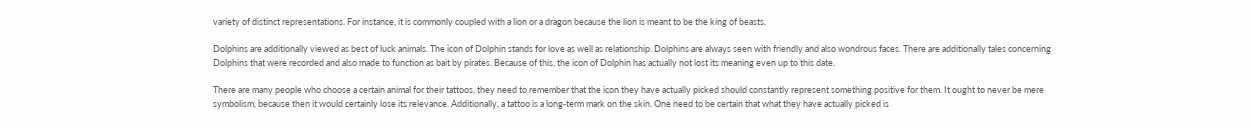variety of distinct representations. For instance, it is commonly coupled with a lion or a dragon because the lion is meant to be the king of beasts.

Dolphins are additionally viewed as best of luck animals. The icon of Dolphin stands for love as well as relationship. Dolphins are always seen with friendly and also wondrous faces. There are additionally tales concerning Dolphins that were recorded and also made to function as bait by pirates. Because of this, the icon of Dolphin has actually not lost its meaning even up to this date.

There are many people who choose a certain animal for their tattoos, they need to remember that the icon they have actually picked should constantly represent something positive for them. It ought to never be mere symbolism, because then it would certainly lose its relevance. Additionally, a tattoo is a long-term mark on the skin. One need to be certain that what they have actually picked is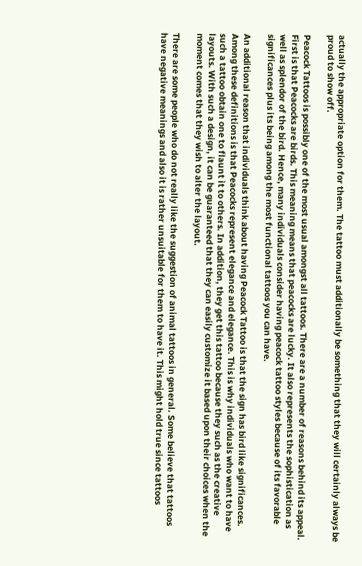actually the appropriate option for them. The tattoo must additionally be something that they will certainly always be proud to show off.

Peacock Tattoos is possibly one of the most usual amongst all tattoos. There are a number of reasons behind its appeal. First is that Peacocks are birds. This meaning means that peacocks are lucky. It also represents the sophistication as well as splendor of the bird. Hence, many individuals consider having peacock tattoo styles because of its favorable significances plus its being among the most functional tattoos you can have.

An additional reason that individuals think about having Peacock Tattoo is that the sign has bird like significances. Among these definitions is that Peacocks represent elegance and elegance. This is why individuals who want to have such a tattoo obtain one to flaunt it to others. In addition, they get this tattoo because they such as the creative layouts. With such a design, it can be guaranteed that they can easily customize it based upon their choices when the moment comes that they wish to alter the layout.

There are some people who do not really like the suggestion of animal tattoos in general. Some believe that tattoos have negative meanings and also it is rather unsuitable for them to have it. This might hold true since tattoos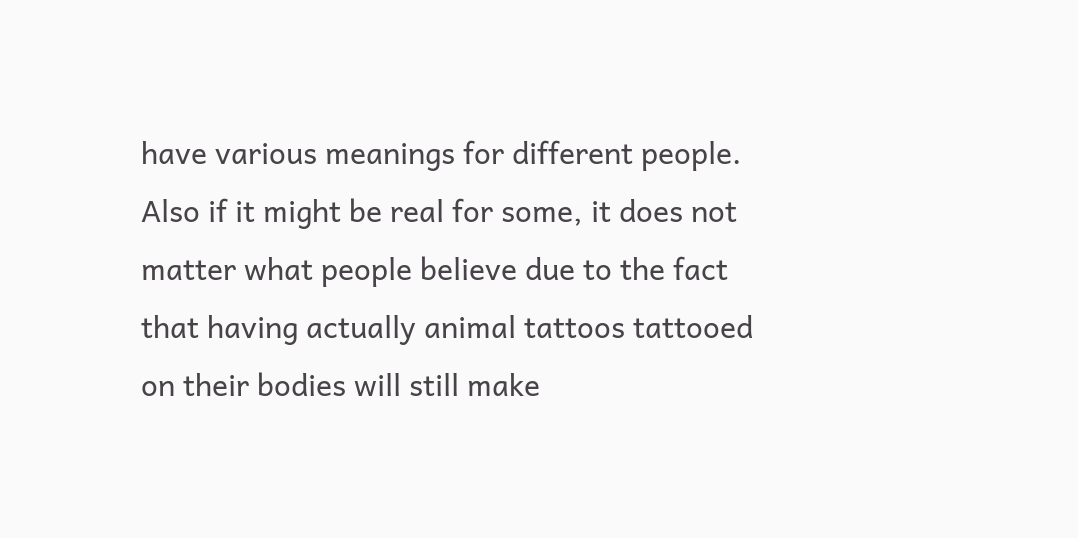have various meanings for different people. Also if it might be real for some, it does not matter what people believe due to the fact that having actually animal tattoos tattooed on their bodies will still make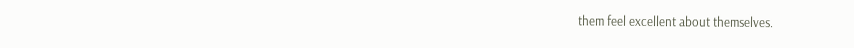them feel excellent about themselves.